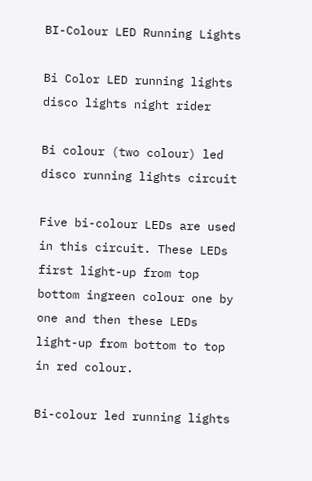BI-Colour LED Running Lights

Bi Color LED running lights disco lights night rider

Bi colour (two colour) led disco running lights circuit

Five bi-colour LEDs are used in this circuit. These LEDs first light-up from top bottom ingreen colour one by one and then these LEDs light-up from bottom to top in red colour.

Bi-colour led running lights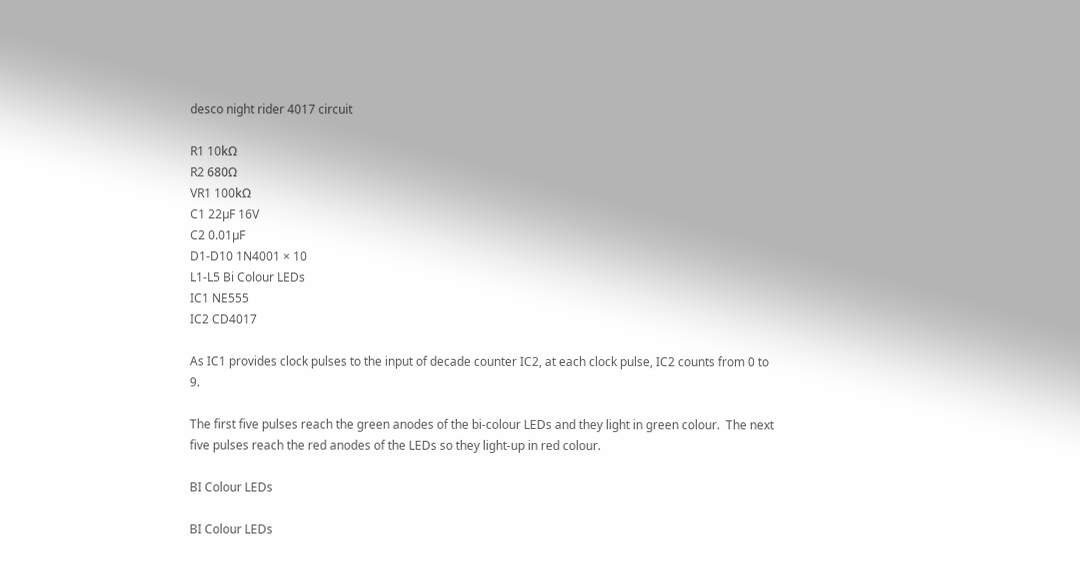desco night rider 4017 circuit

R1 10kΩ
R2 680Ω
VR1 100kΩ
C1 22µF 16V
C2 0.01µF
D1-D10 1N4001 × 10
L1-L5 Bi Colour LEDs
IC1 NE555
IC2 CD4017

As IC1 provides clock pulses to the input of decade counter IC2, at each clock pulse, IC2 counts from 0 to 9.

The first five pulses reach the green anodes of the bi-colour LEDs and they light in green colour.  The next five pulses reach the red anodes of the LEDs so they light-up in red colour.

BI Colour LEDs

BI Colour LEDs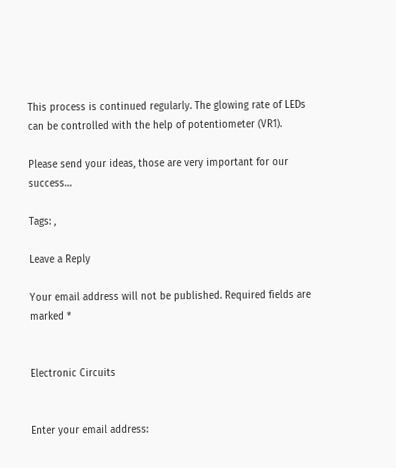This process is continued regularly. The glowing rate of LEDs can be controlled with the help of potentiometer (VR1).

Please send your ideas, those are very important for our success…

Tags: ,

Leave a Reply

Your email address will not be published. Required fields are marked *


Electronic Circuits


Enter your email address: